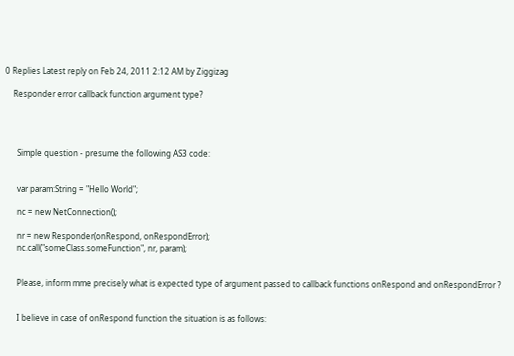0 Replies Latest reply on Feb 24, 2011 2:12 AM by Ziggizag

    Responder error callback function argument type?




      Simple question - presume the following AS3 code:


      var param:String = "Hello World";

      nc = new NetConnection();

      nr = new Responder(onRespond, onRespondError);
      nc.call("someClass.someFunction", nr, param);


      Please, inform mme precisely what is expected type of argument passed to callback functions onRespond and onRespondError ?


      I believe in case of onRespond function the situation is as follows: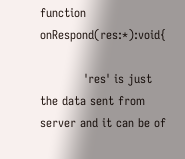function onRespond(res:*):void{

           'res' is just the data sent from server and it can be of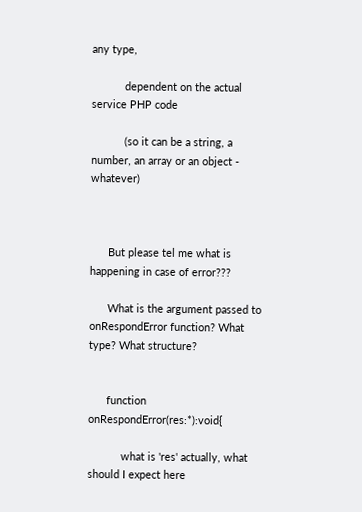any type,

           dependent on the actual service PHP code

           (so it can be a string, a number, an array or an object - whatever)



      But please tel me what is happening in case of error???

      What is the argument passed to onRespondError function? What type? What structure?


      function onRespondError(res:*):void{

           what is 'res' actually, what should I expect here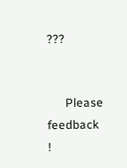???


      Please feedback !